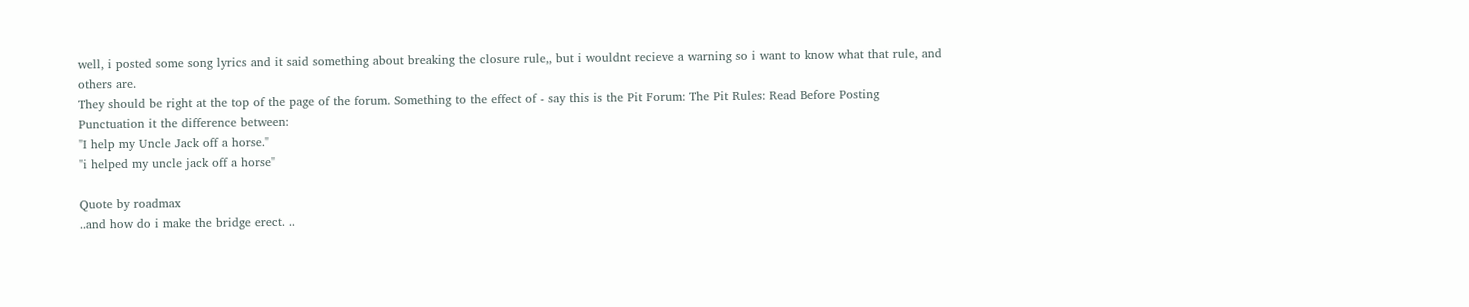well, i posted some song lyrics and it said something about breaking the closure rule,, but i wouldnt recieve a warning so i want to know what that rule, and others are.
They should be right at the top of the page of the forum. Something to the effect of - say this is the Pit Forum: The Pit Rules: Read Before Posting
Punctuation it the difference between:
"I help my Uncle Jack off a horse."
"i helped my uncle jack off a horse"

Quote by roadmax
..and how do i make the bridge erect. ..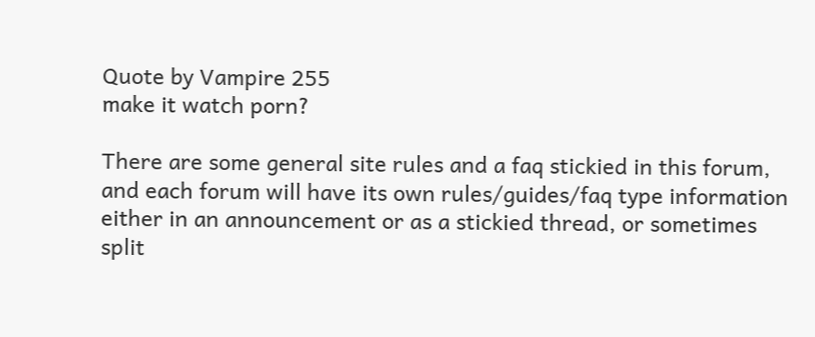Quote by Vampire 255
make it watch porn?

There are some general site rules and a faq stickied in this forum, and each forum will have its own rules/guides/faq type information either in an announcement or as a stickied thread, or sometimes split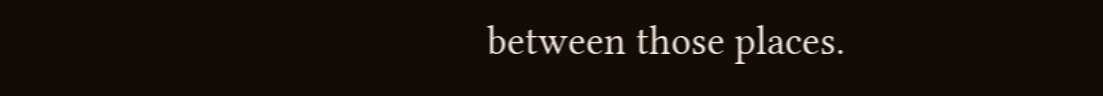between those places.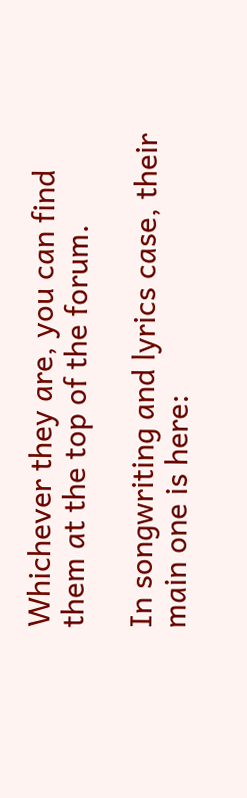Whichever they are, you can find them at the top of the forum.

In songwriting and lyrics case, their main one is here: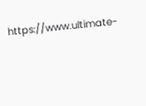https://www.ultimate-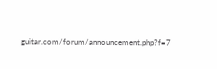guitar.com/forum/announcement.php?f=7